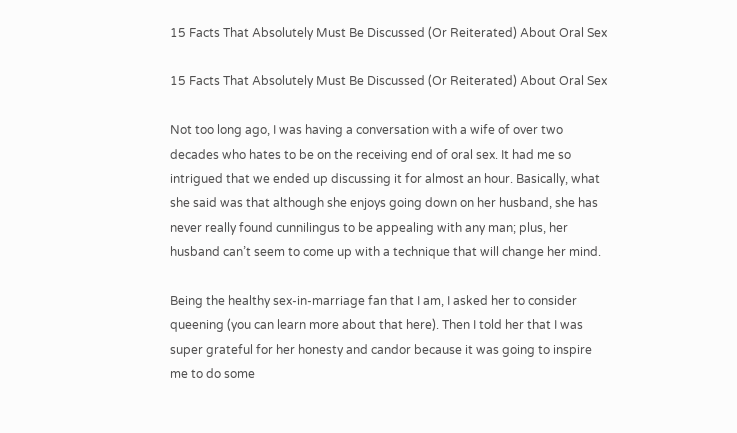15 Facts That Absolutely Must Be Discussed (Or Reiterated) About Oral Sex

15 Facts That Absolutely Must Be Discussed (Or Reiterated) About Oral Sex

Not too long ago, I was having a conversation with a wife of over two decades who hates to be on the receiving end of oral sex. It had me so intrigued that we ended up discussing it for almost an hour. Basically, what she said was that although she enjoys going down on her husband, she has never really found cunnilingus to be appealing with any man; plus, her husband can’t seem to come up with a technique that will change her mind.

Being the healthy sex-in-marriage fan that I am, I asked her to consider queening (you can learn more about that here). Then I told her that I was super grateful for her honesty and candor because it was going to inspire me to do some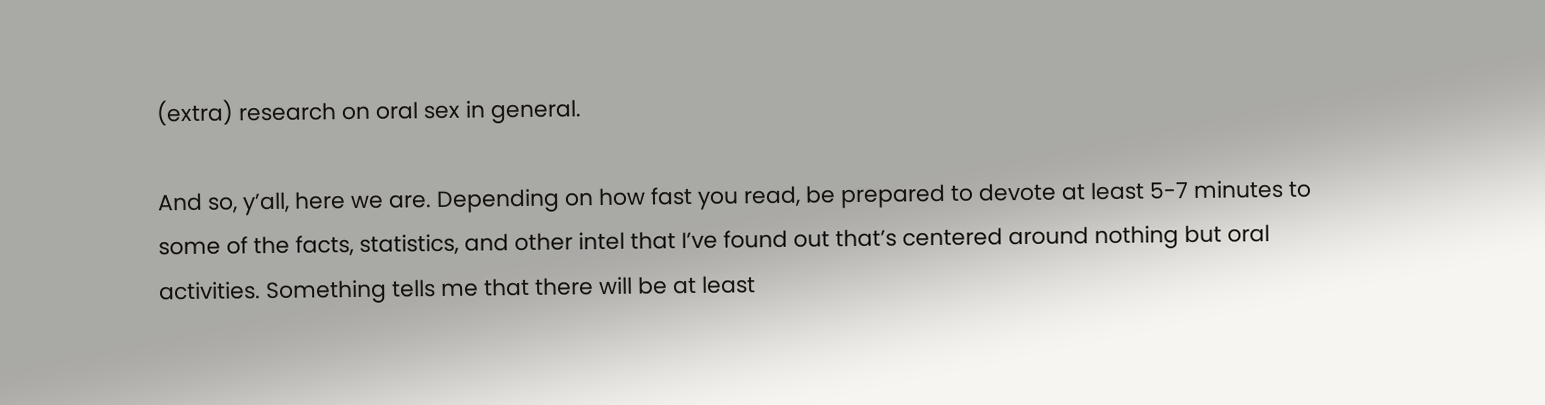(extra) research on oral sex in general.

And so, y’all, here we are. Depending on how fast you read, be prepared to devote at least 5-7 minutes to some of the facts, statistics, and other intel that I’ve found out that’s centered around nothing but oral activities. Something tells me that there will be at least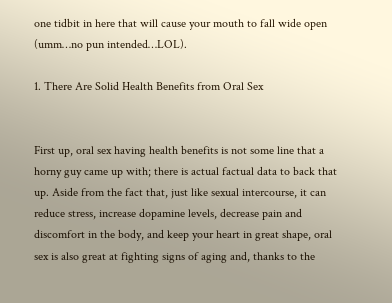one tidbit in here that will cause your mouth to fall wide open (umm…no pun intended…LOL).

1. There Are Solid Health Benefits from Oral Sex


First up, oral sex having health benefits is not some line that a horny guy came up with; there is actual factual data to back that up. Aside from the fact that, just like sexual intercourse, it can reduce stress, increase dopamine levels, decrease pain and discomfort in the body, and keep your heart in great shape, oral sex is also great at fighting signs of aging and, thanks to the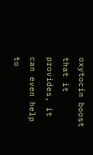oxytocin boost that it provides, it can even help to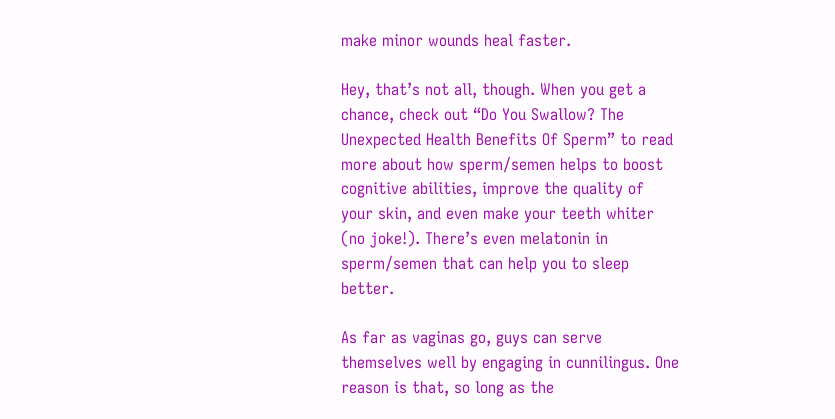make minor wounds heal faster.

Hey, that’s not all, though. When you get a chance, check out “Do You Swallow? The Unexpected Health Benefits Of Sperm” to read more about how sperm/semen helps to boost cognitive abilities, improve the quality of your skin, and even make your teeth whiter (no joke!). There’s even melatonin in sperm/semen that can help you to sleep better.

As far as vaginas go, guys can serve themselves well by engaging in cunnilingus. One reason is that, so long as the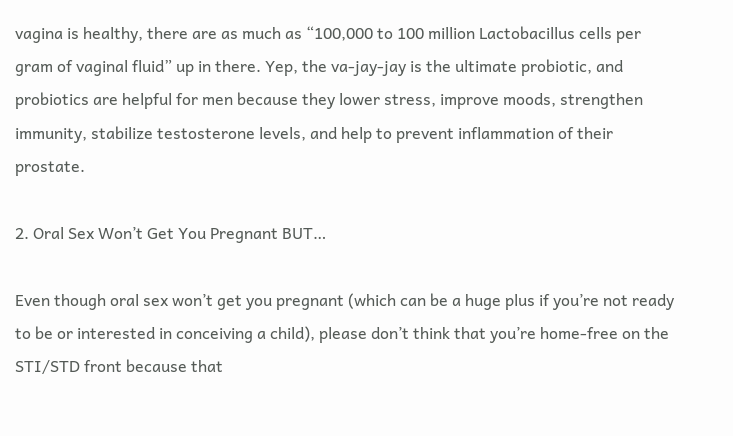vagina is healthy, there are as much as “100,000 to 100 million Lactobacillus cells per gram of vaginal fluid” up in there. Yep, the va-jay-jay is the ultimate probiotic, and probiotics are helpful for men because they lower stress, improve moods, strengthen immunity, stabilize testosterone levels, and help to prevent inflammation of their prostate.

2. Oral Sex Won’t Get You Pregnant BUT…

Even though oral sex won’t get you pregnant (which can be a huge plus if you’re not ready to be or interested in conceiving a child), please don’t think that you’re home-free on the STI/STD front because that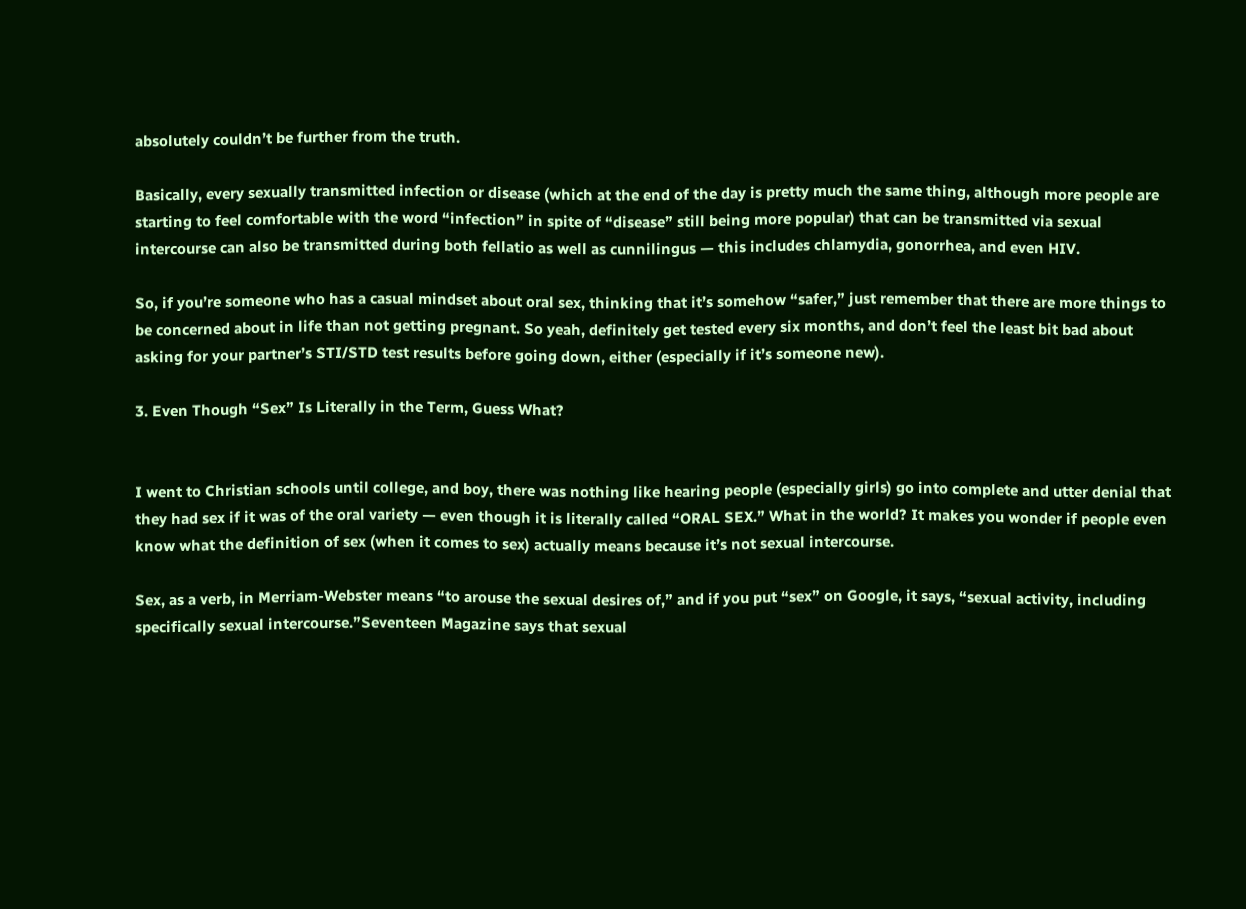absolutely couldn’t be further from the truth.

Basically, every sexually transmitted infection or disease (which at the end of the day is pretty much the same thing, although more people are starting to feel comfortable with the word “infection” in spite of “disease” still being more popular) that can be transmitted via sexual intercourse can also be transmitted during both fellatio as well as cunnilingus — this includes chlamydia, gonorrhea, and even HIV.

So, if you’re someone who has a casual mindset about oral sex, thinking that it’s somehow “safer,” just remember that there are more things to be concerned about in life than not getting pregnant. So yeah, definitely get tested every six months, and don’t feel the least bit bad about asking for your partner’s STI/STD test results before going down, either (especially if it’s someone new).

3. Even Though “Sex” Is Literally in the Term, Guess What?


I went to Christian schools until college, and boy, there was nothing like hearing people (especially girls) go into complete and utter denial that they had sex if it was of the oral variety — even though it is literally called “ORAL SEX.” What in the world? It makes you wonder if people even know what the definition of sex (when it comes to sex) actually means because it’s not sexual intercourse.

Sex, as a verb, in Merriam-Webster means “to arouse the sexual desires of,” and if you put “sex” on Google, it says, “sexual activity, including specifically sexual intercourse.”Seventeen Magazine says that sexual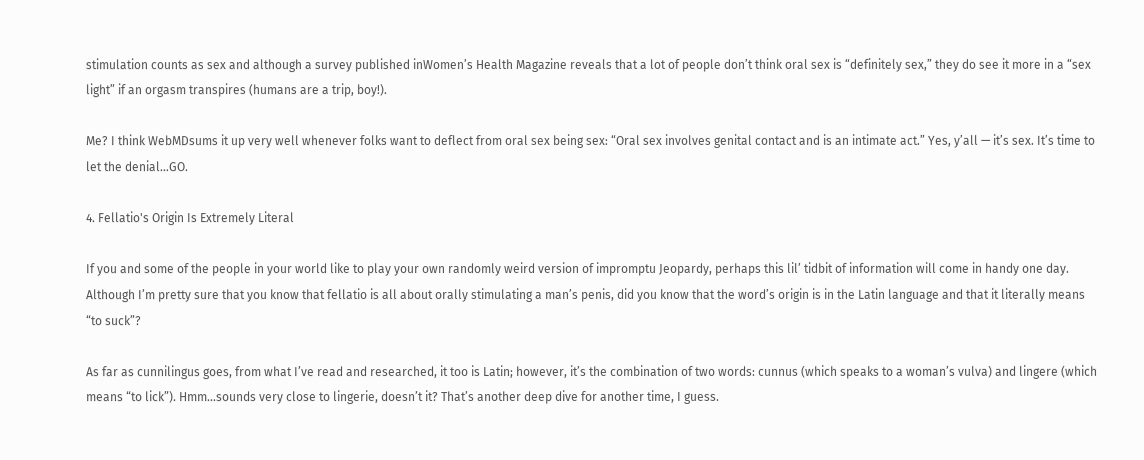stimulation counts as sex and although a survey published inWomen’s Health Magazine reveals that a lot of people don’t think oral sex is “definitely sex,” they do see it more in a “sex light” if an orgasm transpires (humans are a trip, boy!).

Me? I think WebMDsums it up very well whenever folks want to deflect from oral sex being sex: “Oral sex involves genital contact and is an intimate act.” Yes, y’all — it’s sex. It’s time to let the denial…GO.

4. Fellatio's Origin Is Extremely Literal

If you and some of the people in your world like to play your own randomly weird version of impromptu Jeopardy, perhaps this lil’ tidbit of information will come in handy one day. Although I’m pretty sure that you know that fellatio is all about orally stimulating a man’s penis, did you know that the word’s origin is in the Latin language and that it literally means “to suck”?

As far as cunnilingus goes, from what I’ve read and researched, it too is Latin; however, it’s the combination of two words: cunnus (which speaks to a woman’s vulva) and lingere (which means “to lick”). Hmm…sounds very close to lingerie, doesn’t it? That’s another deep dive for another time, I guess.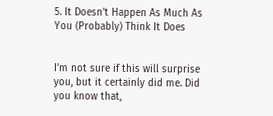5. It Doesn’t Happen As Much As You (Probably) Think It Does


I’m not sure if this will surprise you, but it certainly did me. Did you know that,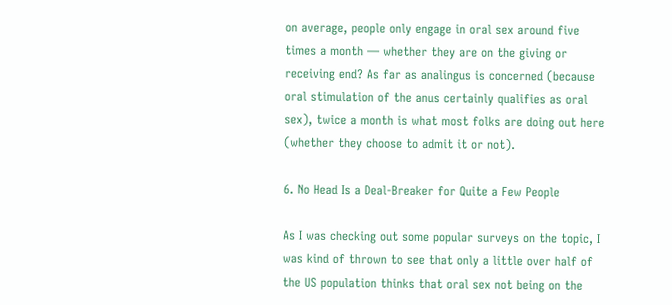on average, people only engage in oral sex around five times a month — whether they are on the giving or receiving end? As far as analingus is concerned (because oral stimulation of the anus certainly qualifies as oral sex), twice a month is what most folks are doing out here (whether they choose to admit it or not).

6. No Head Is a Deal-Breaker for Quite a Few People

As I was checking out some popular surveys on the topic, I was kind of thrown to see that only a little over half of the US population thinks that oral sex not being on the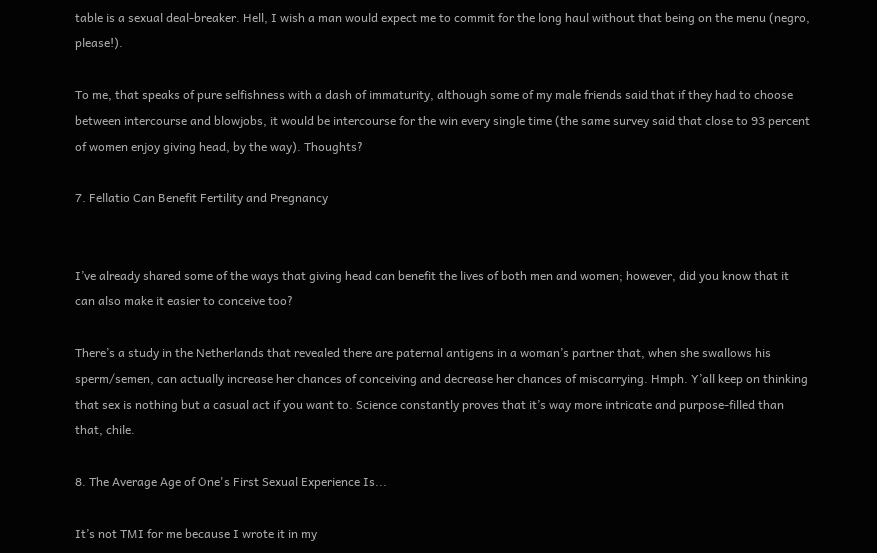table is a sexual deal-breaker. Hell, I wish a man would expect me to commit for the long haul without that being on the menu (negro, please!).

To me, that speaks of pure selfishness with a dash of immaturity, although some of my male friends said that if they had to choose between intercourse and blowjobs, it would be intercourse for the win every single time (the same survey said that close to 93 percent of women enjoy giving head, by the way). Thoughts?

7. Fellatio Can Benefit Fertility and Pregnancy


I’ve already shared some of the ways that giving head can benefit the lives of both men and women; however, did you know that it can also make it easier to conceive too?

There’s a study in the Netherlands that revealed there are paternal antigens in a woman’s partner that, when she swallows his sperm/semen, can actually increase her chances of conceiving and decrease her chances of miscarrying. Hmph. Y’all keep on thinking that sex is nothing but a casual act if you want to. Science constantly proves that it’s way more intricate and purpose-filled than that, chile.

8. The Average Age of One's First Sexual Experience Is...

It’s not TMI for me because I wrote it in my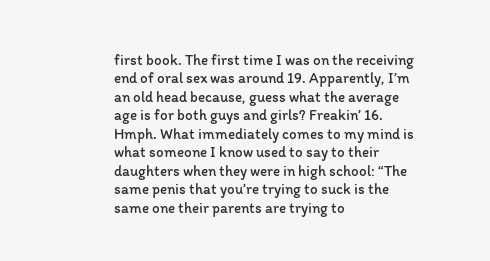first book. The first time I was on the receiving end of oral sex was around 19. Apparently, I’m an old head because, guess what the average age is for both guys and girls? Freakin’ 16. Hmph. What immediately comes to my mind is what someone I know used to say to their daughters when they were in high school: “The same penis that you’re trying to suck is the same one their parents are trying to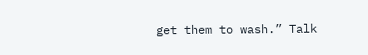get them to wash.” Talk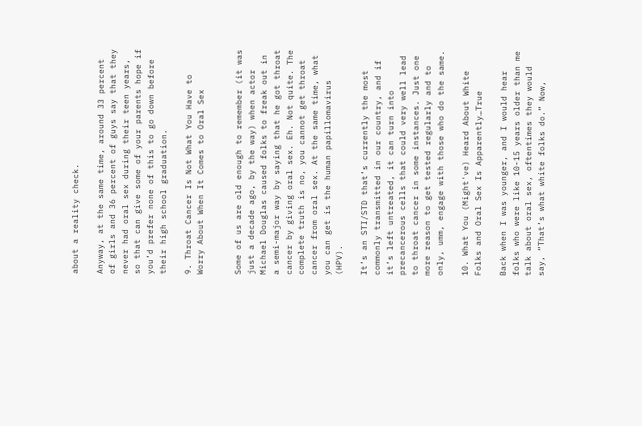about a reality check.

Anyway, at the same time, around 33 percent of girls and 36 percent of guys say that they never had oral sex during their teen years, so that can give some of your parents hope if you’d prefer none of this to go down before their high school graduation.

9. Throat Cancer Is Not What You Have to Worry About When It Comes to Oral Sex


Some of us are old enough to remember (it was just a decade ago, by the way) when actor Michael Douglas caused folks to freak out in a semi-major way by saying that he got throat cancer by giving oral sex. Eh. Not quite. The complete truth is no, you cannot get throat cancer from oral sex. At the same time, what you can get is the human papillomavirus (HPV).

It’s an STI/STD that’s currently the most commonly transmitted in our country, and if it’s left untreated, it can turn into precancerous cells that could very well lead to throat cancer in some instances. Just one more reason to get tested regularly and to only, umm, engage with those who do the same.

10. What You (Might've) Heard About White Folks and Oral Sex Is Apparently…True

Back when I was younger, and I would hear folks who were like 10-15 years older than me talk about oral sex, oftentimes they would say, “That’s what white folks do.” Now,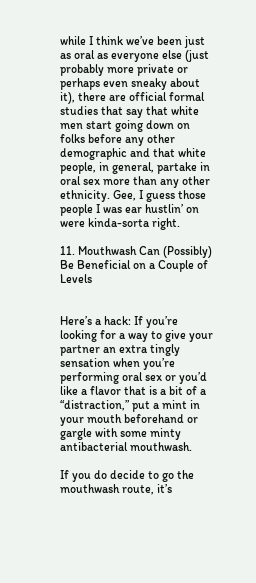while I think we’ve been just as oral as everyone else (just probably more private or perhaps even sneaky about it), there are official formal studies that say that white men start going down on folks before any other demographic and that white people, in general, partake in oral sex more than any other ethnicity. Gee, I guess those people I was ear hustlin’ on were kinda-sorta right.

11. Mouthwash Can (Possibly) Be Beneficial on a Couple of Levels


Here’s a hack: If you’re looking for a way to give your partner an extra tingly sensation when you’re performing oral sex or you’d like a flavor that is a bit of a “distraction,” put a mint in your mouth beforehand or gargle with some minty antibacterial mouthwash.

If you do decide to go the mouthwash route, it’s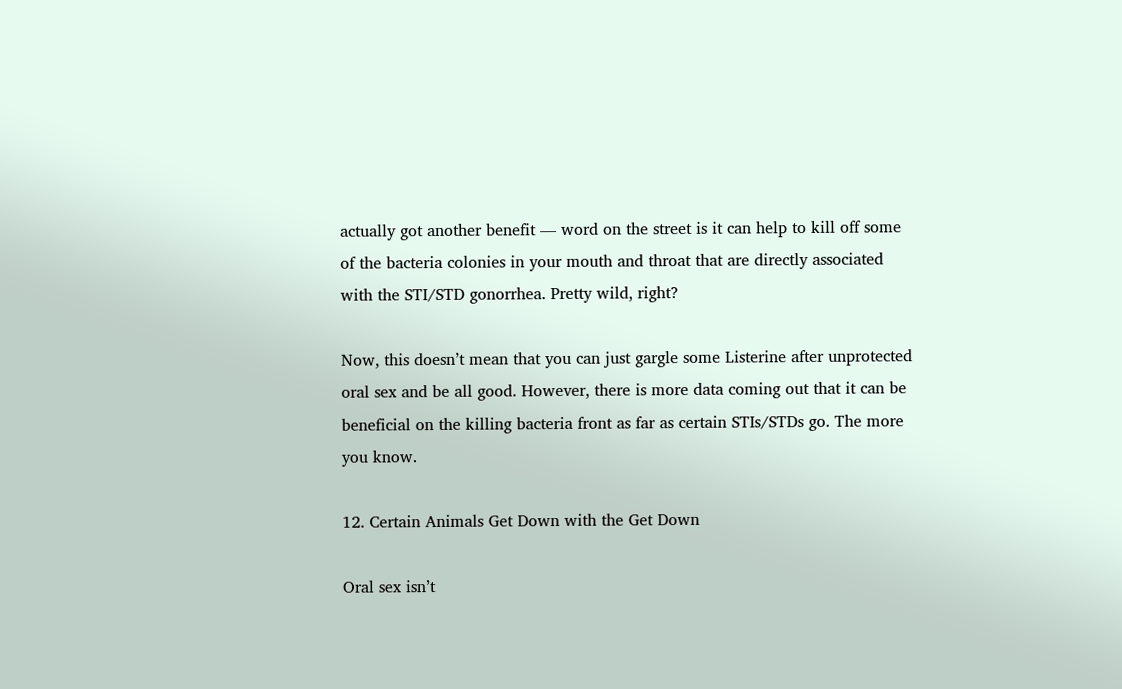actually got another benefit — word on the street is it can help to kill off some of the bacteria colonies in your mouth and throat that are directly associated with the STI/STD gonorrhea. Pretty wild, right?

Now, this doesn’t mean that you can just gargle some Listerine after unprotected oral sex and be all good. However, there is more data coming out that it can be beneficial on the killing bacteria front as far as certain STIs/STDs go. The more you know.

12. Certain Animals Get Down with the Get Down

Oral sex isn’t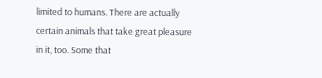limited to humans. There are actually certain animals that take great pleasure in it, too. Some that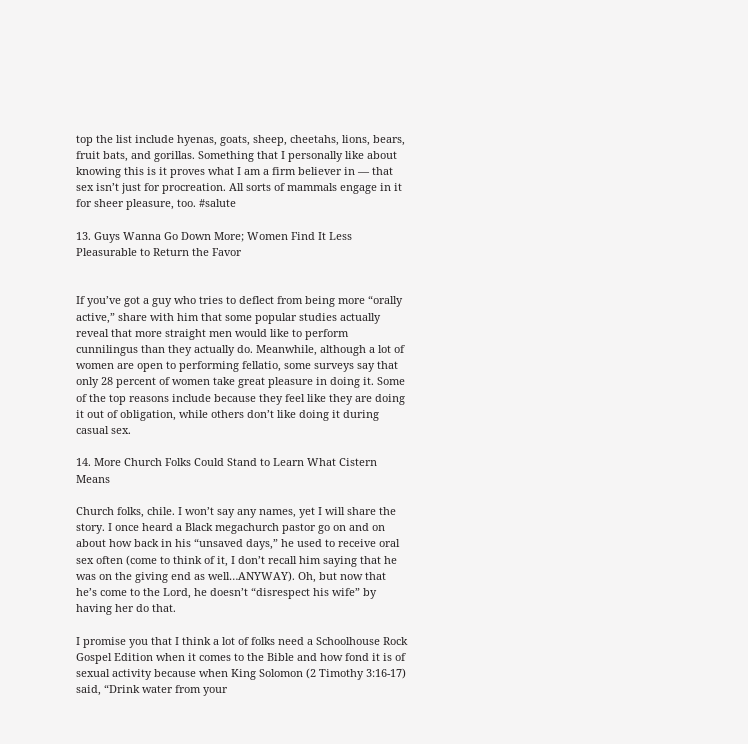top the list include hyenas, goats, sheep, cheetahs, lions, bears, fruit bats, and gorillas. Something that I personally like about knowing this is it proves what I am a firm believer in — that sex isn’t just for procreation. All sorts of mammals engage in it for sheer pleasure, too. #salute

13. Guys Wanna Go Down More; Women Find It Less Pleasurable to Return the Favor


If you’ve got a guy who tries to deflect from being more “orally active,” share with him that some popular studies actually reveal that more straight men would like to perform cunnilingus than they actually do. Meanwhile, although a lot of women are open to performing fellatio, some surveys say that only 28 percent of women take great pleasure in doing it. Some of the top reasons include because they feel like they are doing it out of obligation, while others don’t like doing it during casual sex.

14. More Church Folks Could Stand to Learn What Cistern Means

Church folks, chile. I won’t say any names, yet I will share the story. I once heard a Black megachurch pastor go on and on about how back in his “unsaved days,” he used to receive oral sex often (come to think of it, I don’t recall him saying that he was on the giving end as well…ANYWAY). Oh, but now that he’s come to the Lord, he doesn’t “disrespect his wife” by having her do that.

I promise you that I think a lot of folks need a Schoolhouse Rock Gospel Edition when it comes to the Bible and how fond it is of sexual activity because when King Solomon (2 Timothy 3:16-17) said, “Drink water from your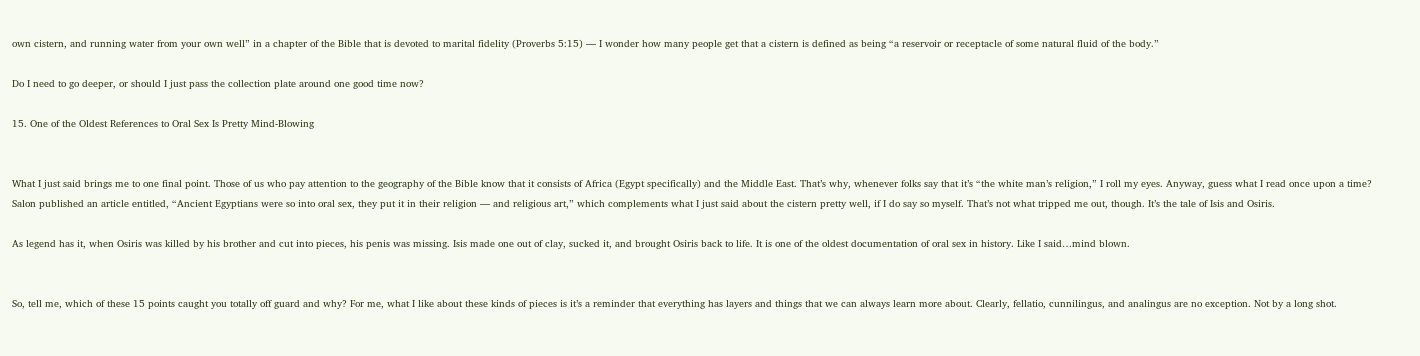own cistern, and running water from your own well” in a chapter of the Bible that is devoted to marital fidelity (Proverbs 5:15) — I wonder how many people get that a cistern is defined as being “a reservoir or receptacle of some natural fluid of the body.”

Do I need to go deeper, or should I just pass the collection plate around one good time now?

15. One of the Oldest References to Oral Sex Is Pretty Mind-Blowing


What I just said brings me to one final point. Those of us who pay attention to the geography of the Bible know that it consists of Africa (Egypt specifically) and the Middle East. That’s why, whenever folks say that it’s “the white man’s religion,” I roll my eyes. Anyway, guess what I read once upon a time? Salon published an article entitled, “Ancient Egyptians were so into oral sex, they put it in their religion — and religious art,” which complements what I just said about the cistern pretty well, if I do say so myself. That’s not what tripped me out, though. It’s the tale of Isis and Osiris.

As legend has it, when Osiris was killed by his brother and cut into pieces, his penis was missing. Isis made one out of clay, sucked it, and brought Osiris back to life. It is one of the oldest documentation of oral sex in history. Like I said…mind blown.


So, tell me, which of these 15 points caught you totally off guard and why? For me, what I like about these kinds of pieces is it’s a reminder that everything has layers and things that we can always learn more about. Clearly, fellatio, cunnilingus, and analingus are no exception. Not by a long shot.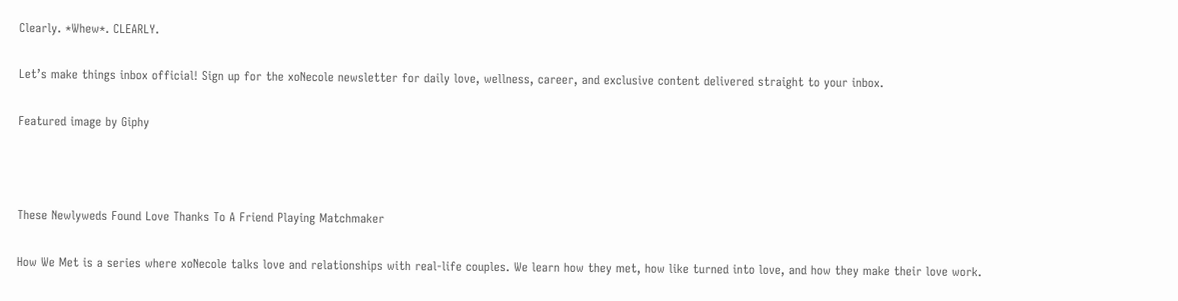Clearly. *Whew*. CLEARLY.

Let’s make things inbox official! Sign up for the xoNecole newsletter for daily love, wellness, career, and exclusive content delivered straight to your inbox.

Featured image by Giphy



These Newlyweds Found Love Thanks To A Friend Playing Matchmaker

How We Met is a series where xoNecole talks love and relationships with real-life couples. We learn how they met, how like turned into love, and how they make their love work.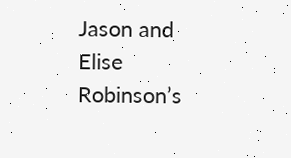Jason and Elise Robinson’s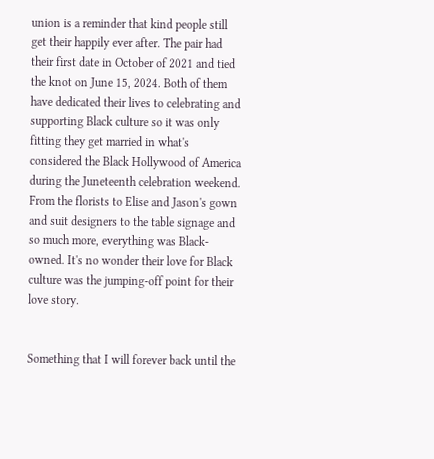union is a reminder that kind people still get their happily ever after. The pair had their first date in October of 2021 and tied the knot on June 15, 2024. Both of them have dedicated their lives to celebrating and supporting Black culture so it was only fitting they get married in what's considered the Black Hollywood of America during the Juneteenth celebration weekend. From the florists to Elise and Jason's gown and suit designers to the table signage and so much more, everything was Black-owned. It's no wonder their love for Black culture was the jumping-off point for their love story.


Something that I will forever back until the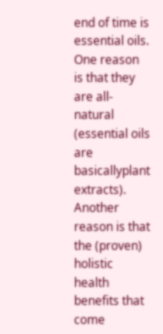end of time is essential oils. One reason is that they are all-natural (essential oils are basicallyplant extracts). Another reason is that the (proven) holistic health benefits that come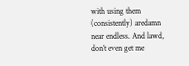with using them (consistently) aredamn near endless. And lawd, don’t even get me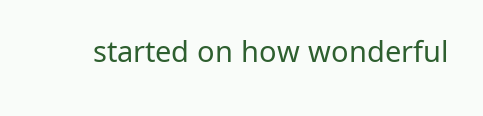started on how wonderful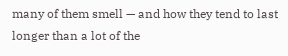many of them smell — and how they tend to last longer than a lot of the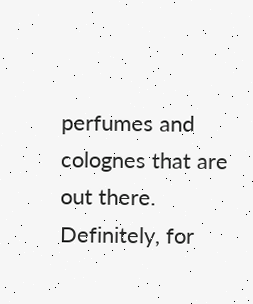perfumes and colognes that are out there. Definitely, for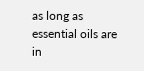as long as essential oils are in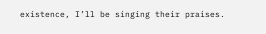existence, I’ll be singing their praises.